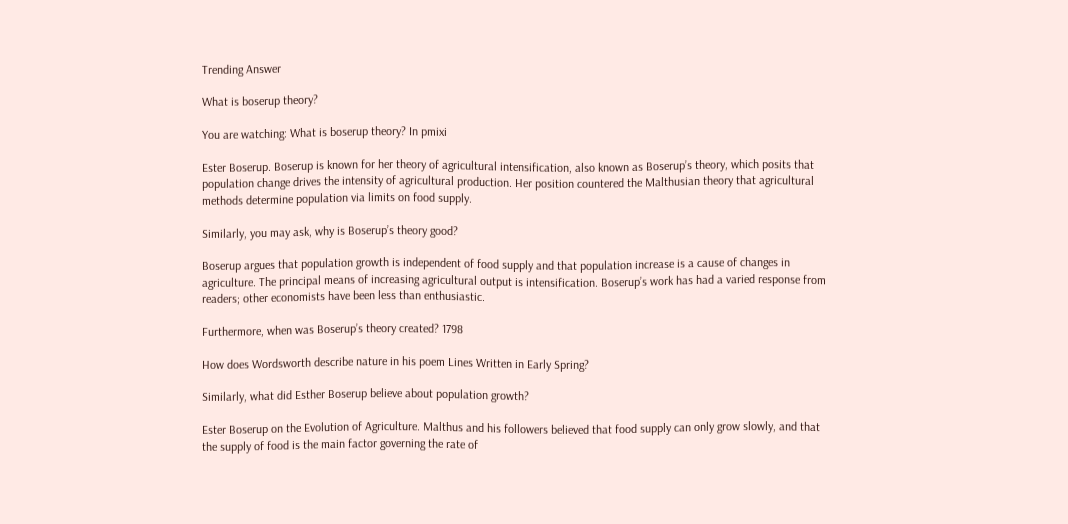Trending Answer

What is boserup theory?

You are watching: What is boserup theory? In pmixi

Ester Boserup. Boserup is known for her theory of agricultural intensification, also known as Boserup’s theory, which posits that population change drives the intensity of agricultural production. Her position countered the Malthusian theory that agricultural methods determine population via limits on food supply.

Similarly, you may ask, why is Boserup’s theory good?

Boserup argues that population growth is independent of food supply and that population increase is a cause of changes in agriculture. The principal means of increasing agricultural output is intensification. Boserup’s work has had a varied response from readers; other economists have been less than enthusiastic.

Furthermore, when was Boserup’s theory created? 1798

How does Wordsworth describe nature in his poem Lines Written in Early Spring?

Similarly, what did Esther Boserup believe about population growth?

Ester Boserup on the Evolution of Agriculture. Malthus and his followers believed that food supply can only grow slowly, and that the supply of food is the main factor governing the rate of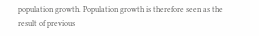population growth. Population growth is therefore seen as the result of previous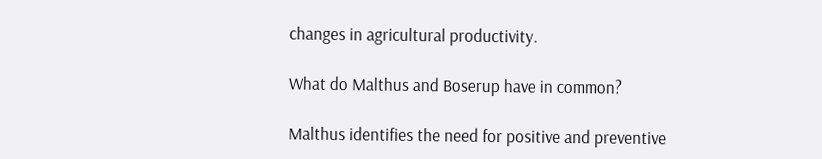changes in agricultural productivity.

What do Malthus and Boserup have in common?

Malthus identifies the need for positive and preventive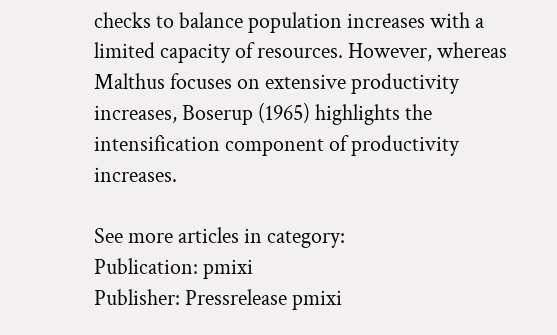checks to balance population increases with a limited capacity of resources. However, whereas Malthus focuses on extensive productivity increases, Boserup (1965) highlights the intensification component of productivity increases.

See more articles in category:
Publication: pmixi
Publisher: Pressrelease pmixi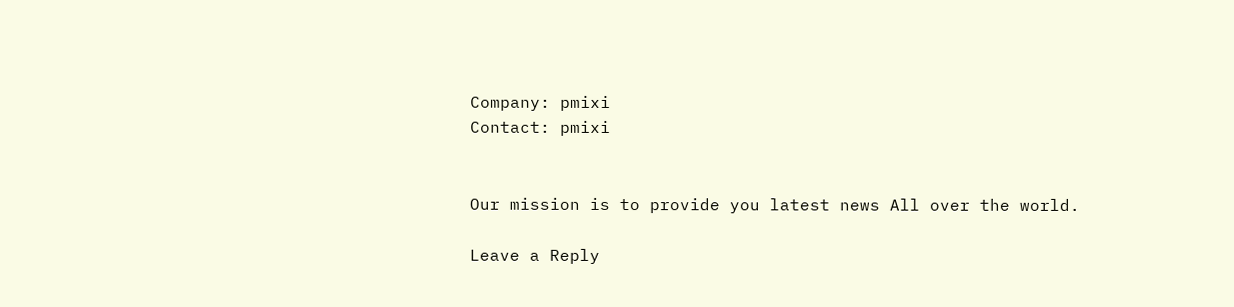Company: pmixi
Contact: pmixi


Our mission is to provide you latest news All over the world.

Leave a Reply